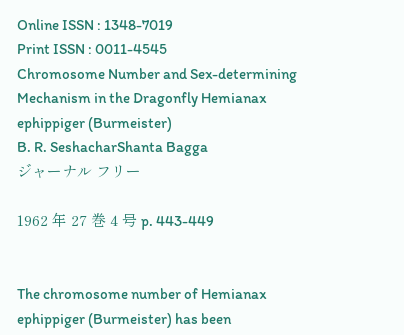Online ISSN : 1348-7019
Print ISSN : 0011-4545
Chromosome Number and Sex-determining Mechanism in the Dragonfly Hemianax ephippiger (Burmeister)
B. R. SeshacharShanta Bagga
ジャーナル フリー

1962 年 27 巻 4 号 p. 443-449


The chromosome number of Hemianax ephippiger (Burmeister) has been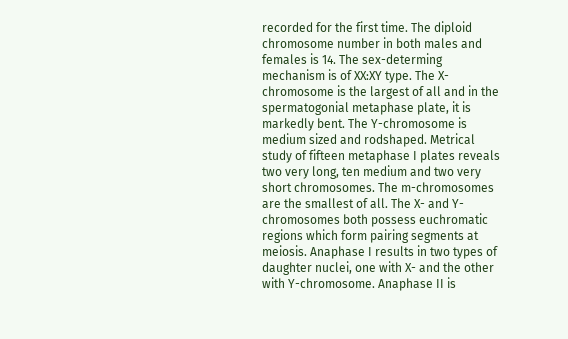recorded for the first time. The diploid chromosome number in both males and females is 14. The sex-determing mechanism is of XX:XY type. The X-chromosome is the largest of all and in the spermatogonial metaphase plate, it is markedly bent. The Y-chromosome is medium sized and rodshaped. Metrical study of fifteen metaphase I plates reveals two very long, ten medium and two very short chromosomes. The m-chromosomes are the smallest of all. The X- and Y-chromosomes both possess euchromatic regions which form pairing segments at meiosis. Anaphase I results in two types of daughter nuclei, one with X- and the other with Y-chromosome. Anaphase II is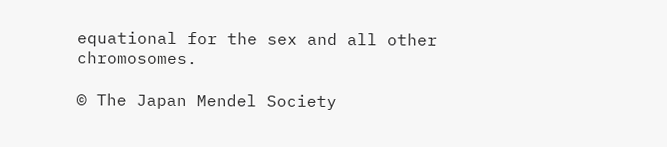equational for the sex and all other chromosomes.

© The Japan Mendel Society